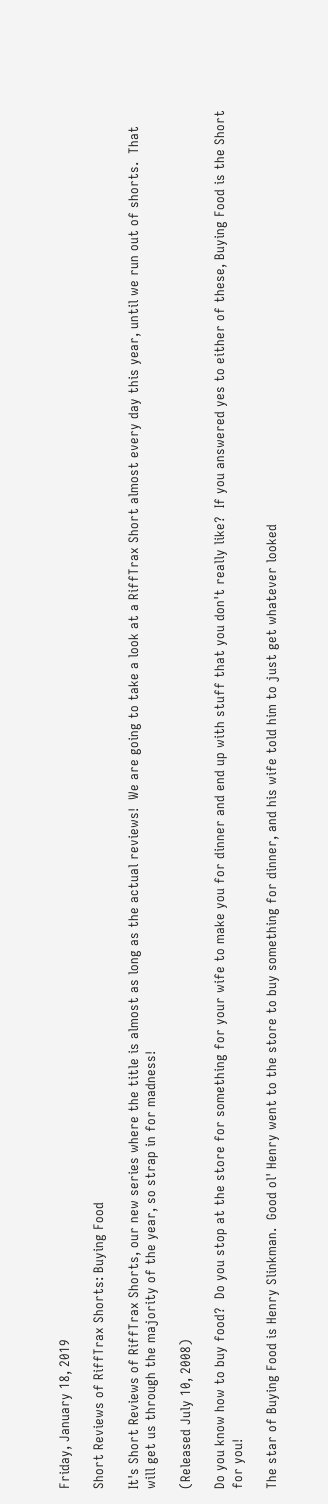Friday, January 18, 2019

Short Reviews of RiffTrax Shorts: Buying Food

It's Short Reviews of RiffTrax Shorts, our new series where the title is almost as long as the actual reviews!  We are going to take a look at a RiffTrax Short almost every day this year, until we run out of shorts.  That will get us through the majority of the year, so strap in for madness!

(Released July 10, 2008)

Do you know how to buy food?  Do you stop at the store for something for your wife to make you for dinner and end up with stuff that you don't really like?  If you answered yes to either of these, Buying Food is the Short for you!

The star of Buying Food is Henry Slinkman.  Good ol' Henry went to the store to buy something for dinner, and his wife told him to just get whatever looked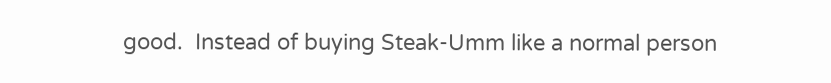good.  Instead of buying Steak-Umm like a normal person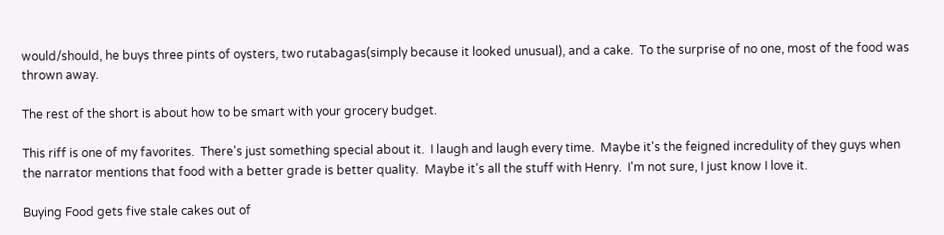would/should, he buys three pints of oysters, two rutabagas(simply because it looked unusual), and a cake.  To the surprise of no one, most of the food was thrown away.

The rest of the short is about how to be smart with your grocery budget.

This riff is one of my favorites.  There's just something special about it.  I laugh and laugh every time.  Maybe it's the feigned incredulity of they guys when the narrator mentions that food with a better grade is better quality.  Maybe it's all the stuff with Henry.  I'm not sure, I just know I love it.

Buying Food gets five stale cakes out of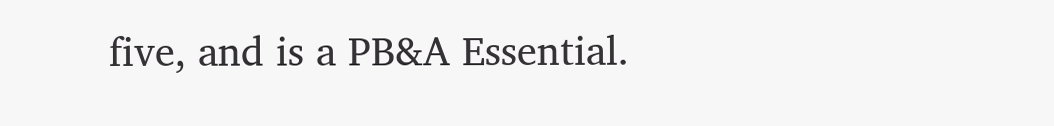five, and is a PB&A Essential.